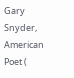Gary Snyder, American Poet (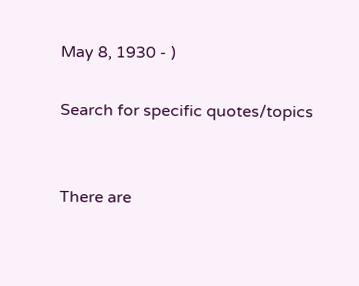May 8, 1930 - )

Search for specific quotes/topics


There are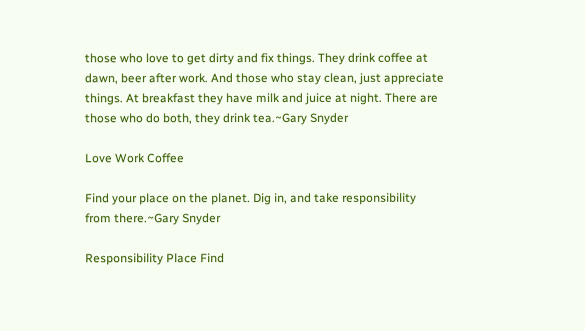those who love to get dirty and fix things. They drink coffee at dawn, beer after work. And those who stay clean, just appreciate things. At breakfast they have milk and juice at night. There are those who do both, they drink tea.~Gary Snyder

Love Work Coffee

Find your place on the planet. Dig in, and take responsibility from there.~Gary Snyder

Responsibility Place Find